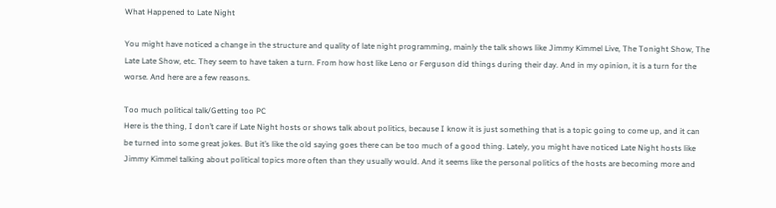What Happened to Late Night

You might have noticed a change in the structure and quality of late night programming, mainly the talk shows like Jimmy Kimmel Live, The Tonight Show, The Late Late Show, etc. They seem to have taken a turn. From how host like Leno or Ferguson did things during their day. And in my opinion, it is a turn for the worse. And here are a few reasons.

Too much political talk/Getting too PC
Here is the thing, I don’t care if Late Night hosts or shows talk about politics, because I know it is just something that is a topic going to come up, and it can be turned into some great jokes. But it’s like the old saying goes there can be too much of a good thing. Lately, you might have noticed Late Night hosts like Jimmy Kimmel talking about political topics more often than they usually would. And it seems like the personal politics of the hosts are becoming more and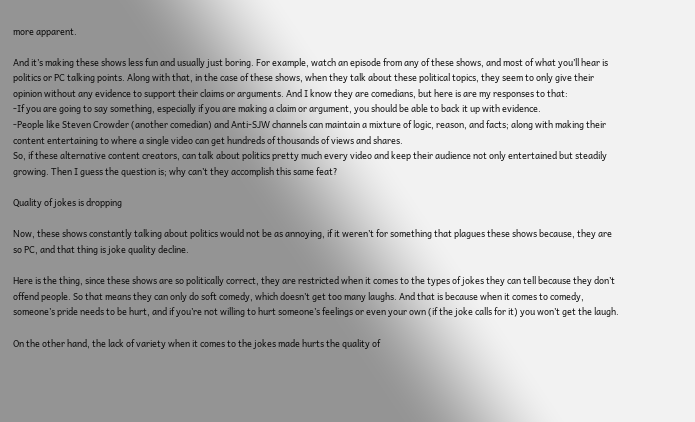more apparent.

And it’s making these shows less fun and usually just boring. For example, watch an episode from any of these shows, and most of what you’ll hear is politics or PC talking points. Along with that, in the case of these shows, when they talk about these political topics, they seem to only give their opinion without any evidence to support their claims or arguments. And I know they are comedians, but here is are my responses to that:
-If you are going to say something, especially if you are making a claim or argument, you should be able to back it up with evidence.
-People like Steven Crowder (another comedian) and Anti-SJW channels can maintain a mixture of logic, reason, and facts; along with making their content entertaining to where a single video can get hundreds of thousands of views and shares.
So, if these alternative content creators, can talk about politics pretty much every video and keep their audience not only entertained but steadily growing. Then I guess the question is; why can’t they accomplish this same feat?

Quality of jokes is dropping

Now, these shows constantly talking about politics would not be as annoying, if it weren’t for something that plagues these shows because, they are so PC, and that thing is joke quality decline.

Here is the thing, since these shows are so politically correct, they are restricted when it comes to the types of jokes they can tell because they don’t offend people. So that means they can only do soft comedy, which doesn’t get too many laughs. And that is because when it comes to comedy, someone’s pride needs to be hurt, and if you’re not willing to hurt someone’s feelings or even your own (if the joke calls for it) you won’t get the laugh.

On the other hand, the lack of variety when it comes to the jokes made hurts the quality of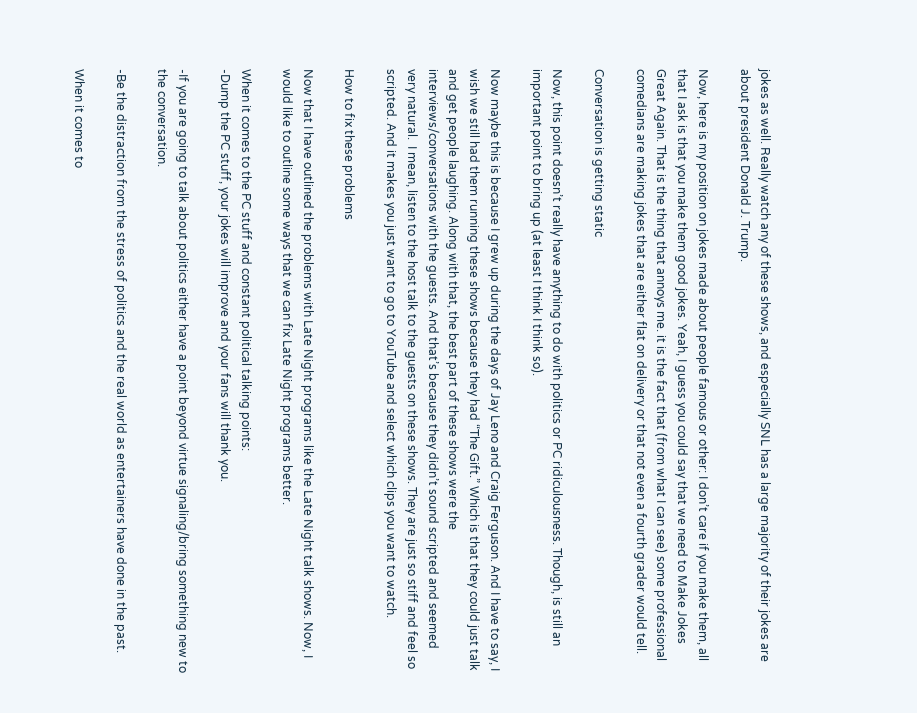jokes as well. Really watch any of these shows, and especially SNL has a large majority of their jokes are about president Donald J. Trump.

Now, here is my position on jokes made about people famous or other: I don’t care if you make them, all that I ask is that you make them good jokes. Yeah, I guess you could say that we need to Make Jokes Great Again. That is the thing that annoys me. it is the fact that (from what I can see) some professional comedians are making jokes that are either flat on delivery or that not even a fourth grader would tell.

Conversation is getting static

Now, this point doesn’t really have anything to do with politics or PC ridiculousness. Though, is still an important point to bring up (at least I think I think so).

Now maybe this is because I grew up during the days of Jay Leno and Craig Ferguson. And I have to say, I wish we still had them running these shows because they had “The Gift.” Which is that they could just talk and get people laughing. Along with that, the best part of these shows were the interviews/conversations with the guests. And that’s because they didn’t sound scripted and seemed very natural.  I mean, listen to the host talk to the guests on these shows. They are just so stiff and feel so scripted. And it makes you just want to go to YouTube and select which clips you want to watch.

How to fix these problems

Now that I have outlined the problems with Late Night programs like the Late Night talk shows. Now, I would like to outline some ways that we can fix Late Night programs better.

When it comes to the PC stuff and constant political talking points:
-Dump the PC stuff, your jokes will improve and your fans will thank you.

-If you are going to talk about politics either have a point beyond virtue signaling/bring something new to the conversation.

-Be the distraction from the stress of politics and the real world as entertainers have done in the past.

When it comes to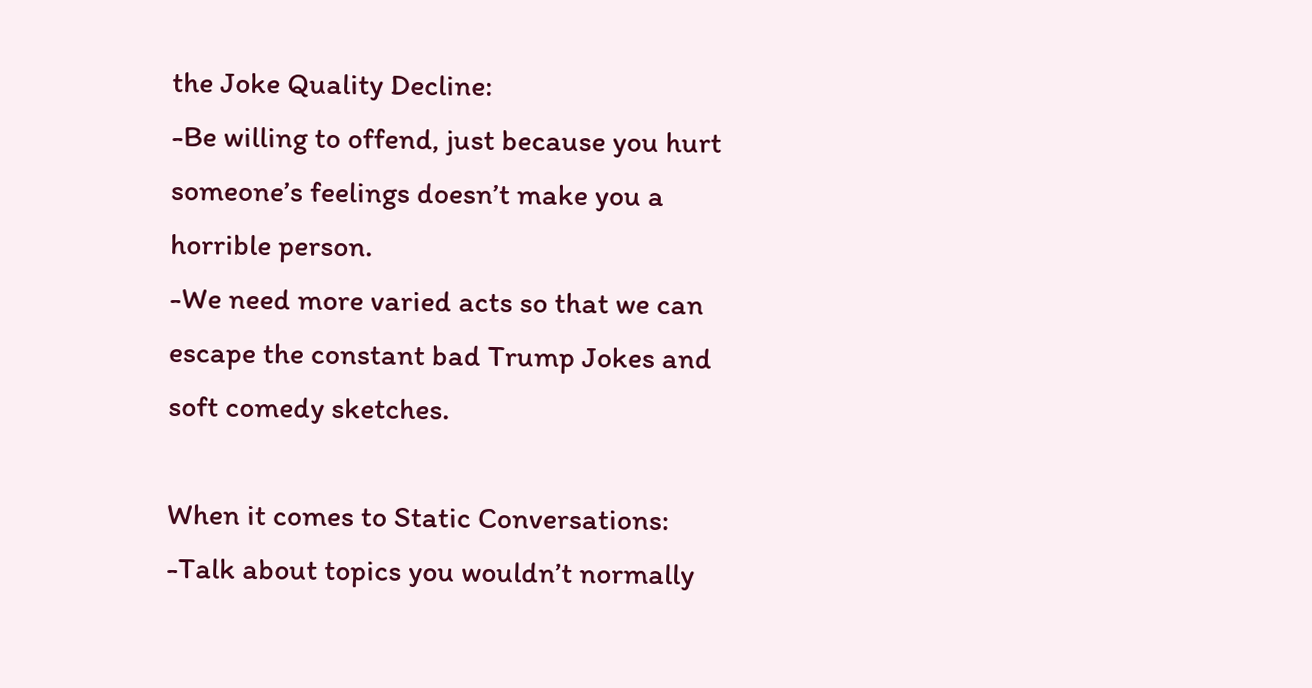the Joke Quality Decline:
-Be willing to offend, just because you hurt someone’s feelings doesn’t make you a horrible person.
-We need more varied acts so that we can escape the constant bad Trump Jokes and soft comedy sketches.

When it comes to Static Conversations:
-Talk about topics you wouldn’t normally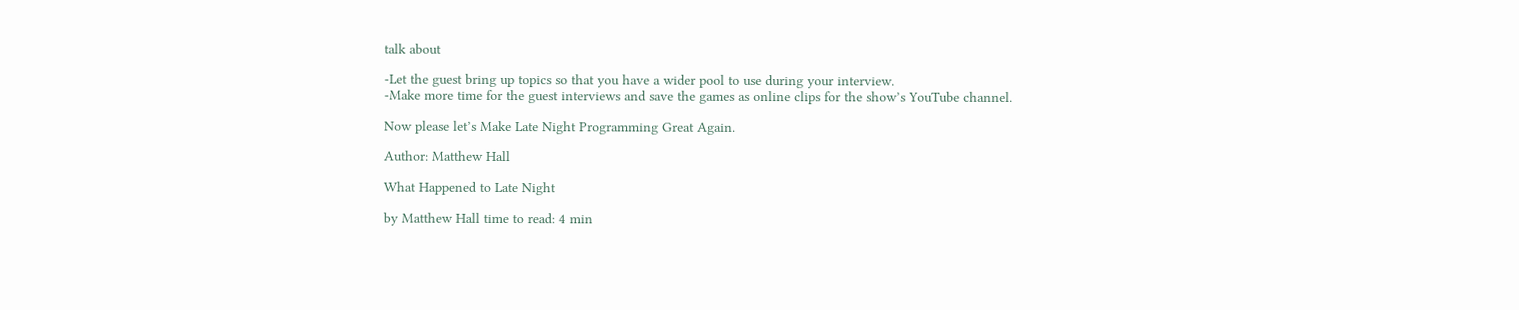talk about

-Let the guest bring up topics so that you have a wider pool to use during your interview.
-Make more time for the guest interviews and save the games as online clips for the show’s YouTube channel.

Now please let’s Make Late Night Programming Great Again.

Author: Matthew Hall

What Happened to Late Night

by Matthew Hall time to read: 4 min